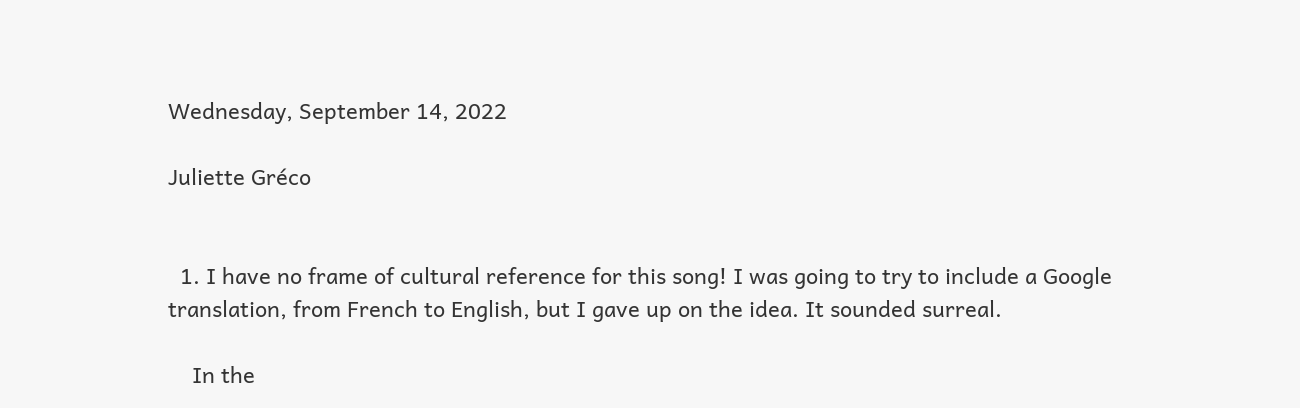Wednesday, September 14, 2022

Juliette Gréco


  1. I have no frame of cultural reference for this song! I was going to try to include a Google translation, from French to English, but I gave up on the idea. It sounded surreal.

    In the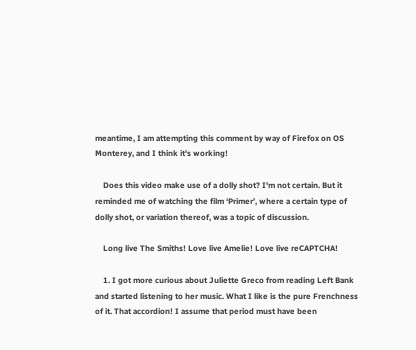meantime, I am attempting this comment by way of Firefox on OS Monterey, and I think it's working!

    Does this video make use of a dolly shot? I'm not certain. But it reminded me of watching the film ‘Primer’, where a certain type of dolly shot, or variation thereof, was a topic of discussion.

    Long live The Smiths! Love live Amelie! Love live reCAPTCHA!

    1. I got more curious about Juliette Greco from reading Left Bank and started listening to her music. What I like is the pure Frenchness of it. That accordion! I assume that period must have been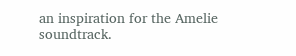an inspiration for the Amelie soundtrack.